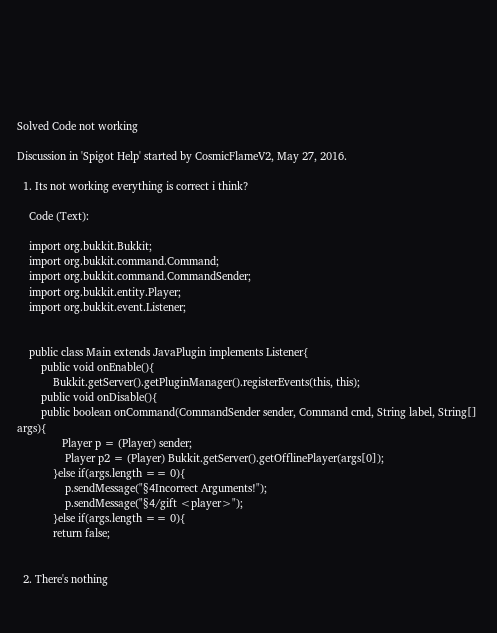Solved Code not working

Discussion in 'Spigot Help' started by CosmicFlameV2, May 27, 2016.

  1. Its not working everything is correct i think?

    Code (Text):

    import org.bukkit.Bukkit;
    import org.bukkit.command.Command;
    import org.bukkit.command.CommandSender;
    import org.bukkit.entity.Player;
    import org.bukkit.event.Listener;


    public class Main extends JavaPlugin implements Listener{
        public void onEnable(){
            Bukkit.getServer().getPluginManager().registerEvents(this, this);
        public void onDisable(){
        public boolean onCommand(CommandSender sender, Command cmd, String label, String[] args){
               Player p = (Player) sender;
                Player p2 = (Player) Bukkit.getServer().getOfflinePlayer(args[0]);
            }else if(args.length == 0){
                p.sendMessage("§4Incorrect Arguments!");
                p.sendMessage("§4/gift <player>");
            }else if(args.length == 0){
            return false;


  2. There's nothing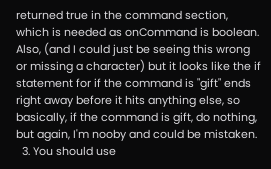returned true in the command section, which is needed as onCommand is boolean. Also, (and I could just be seeing this wrong or missing a character) but it looks like the if statement for if the command is "gift" ends right away before it hits anything else, so basically, if the command is gift, do nothing, but again, I'm nooby and could be mistaken.
  3. You should use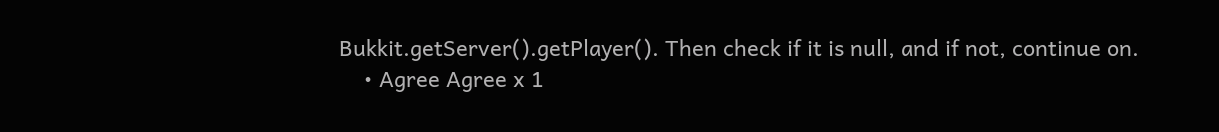Bukkit.getServer().getPlayer(). Then check if it is null, and if not, continue on.
    • Agree Agree x 1